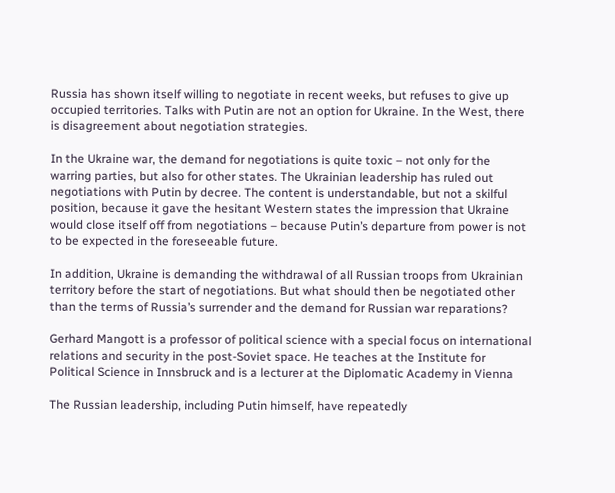Russia has shown itself willing to negotiate in recent weeks, but refuses to give up occupied territories. Talks with Putin are not an option for Ukraine. In the West, there is disagreement about negotiation strategies.

In the Ukraine war, the demand for negotiations is quite toxic – not only for the warring parties, but also for other states. The Ukrainian leadership has ruled out negotiations with Putin by decree. The content is understandable, but not a skilful position, because it gave the hesitant Western states the impression that Ukraine would close itself off from negotiations – because Putin’s departure from power is not to be expected in the foreseeable future.

In addition, Ukraine is demanding the withdrawal of all Russian troops from Ukrainian territory before the start of negotiations. But what should then be negotiated other than the terms of Russia’s surrender and the demand for Russian war reparations?

Gerhard Mangott is a professor of political science with a special focus on international relations and security in the post-Soviet space. He teaches at the Institute for Political Science in Innsbruck and is a lecturer at the Diplomatic Academy in Vienna

The Russian leadership, including Putin himself, have repeatedly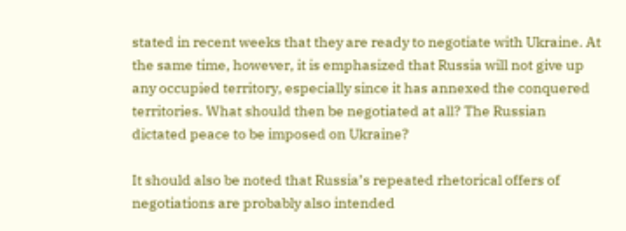stated in recent weeks that they are ready to negotiate with Ukraine. At the same time, however, it is emphasized that Russia will not give up any occupied territory, especially since it has annexed the conquered territories. What should then be negotiated at all? The Russian dictated peace to be imposed on Ukraine?

It should also be noted that Russia’s repeated rhetorical offers of negotiations are probably also intended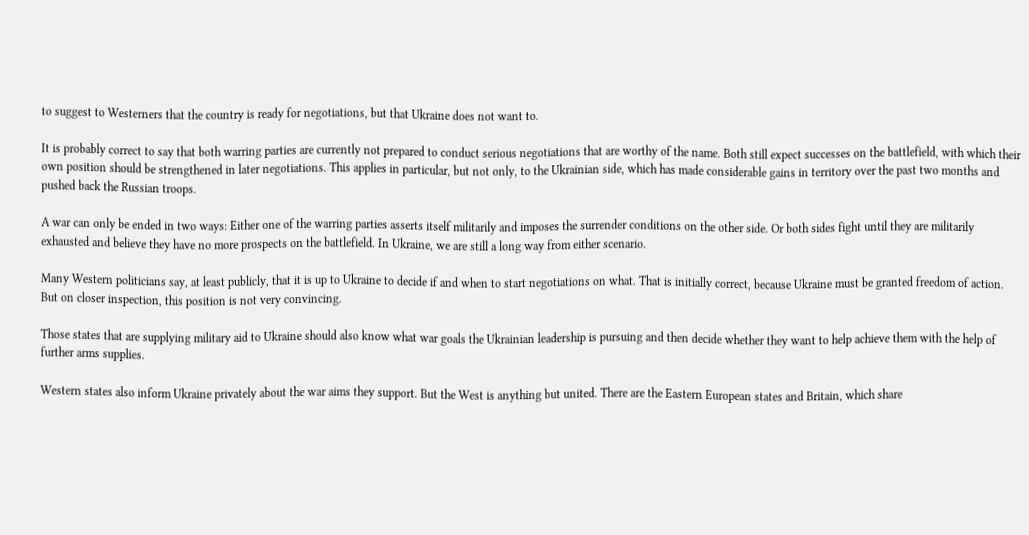to suggest to Westerners that the country is ready for negotiations, but that Ukraine does not want to.

It is probably correct to say that both warring parties are currently not prepared to conduct serious negotiations that are worthy of the name. Both still expect successes on the battlefield, with which their own position should be strengthened in later negotiations. This applies in particular, but not only, to the Ukrainian side, which has made considerable gains in territory over the past two months and pushed back the Russian troops.

A war can only be ended in two ways: Either one of the warring parties asserts itself militarily and imposes the surrender conditions on the other side. Or both sides fight until they are militarily exhausted and believe they have no more prospects on the battlefield. In Ukraine, we are still a long way from either scenario.

Many Western politicians say, at least publicly, that it is up to Ukraine to decide if and when to start negotiations on what. That is initially correct, because Ukraine must be granted freedom of action. But on closer inspection, this position is not very convincing.

Those states that are supplying military aid to Ukraine should also know what war goals the Ukrainian leadership is pursuing and then decide whether they want to help achieve them with the help of further arms supplies.

Western states also inform Ukraine privately about the war aims they support. But the West is anything but united. There are the Eastern European states and Britain, which share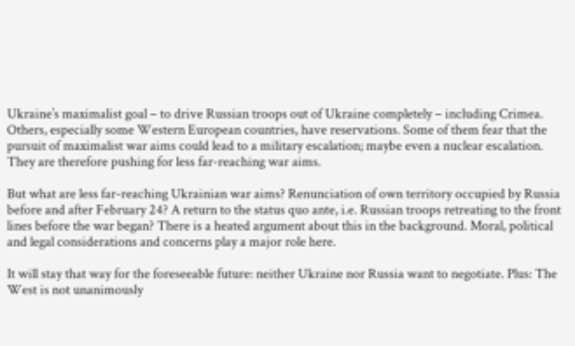Ukraine’s maximalist goal – to drive Russian troops out of Ukraine completely – including Crimea. Others, especially some Western European countries, have reservations. Some of them fear that the pursuit of maximalist war aims could lead to a military escalation; maybe even a nuclear escalation. They are therefore pushing for less far-reaching war aims.

But what are less far-reaching Ukrainian war aims? Renunciation of own territory occupied by Russia before and after February 24? A return to the status quo ante, i.e. Russian troops retreating to the front lines before the war began? There is a heated argument about this in the background. Moral, political and legal considerations and concerns play a major role here.

It will stay that way for the foreseeable future: neither Ukraine nor Russia want to negotiate. Plus: The West is not unanimously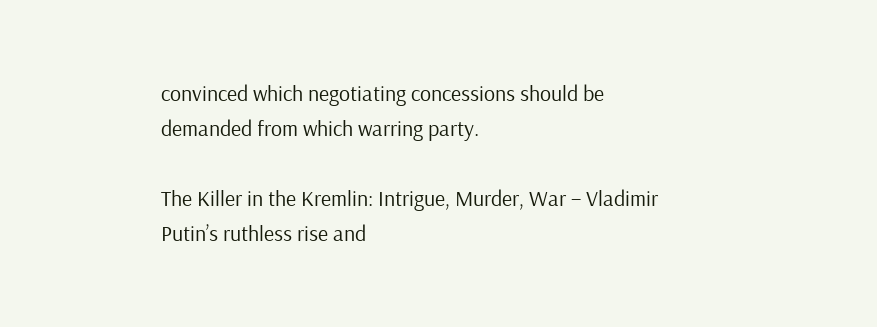convinced which negotiating concessions should be demanded from which warring party.

The Killer in the Kremlin: Intrigue, Murder, War – Vladimir Putin’s ruthless rise and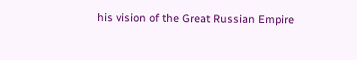his vision of the Great Russian Empire